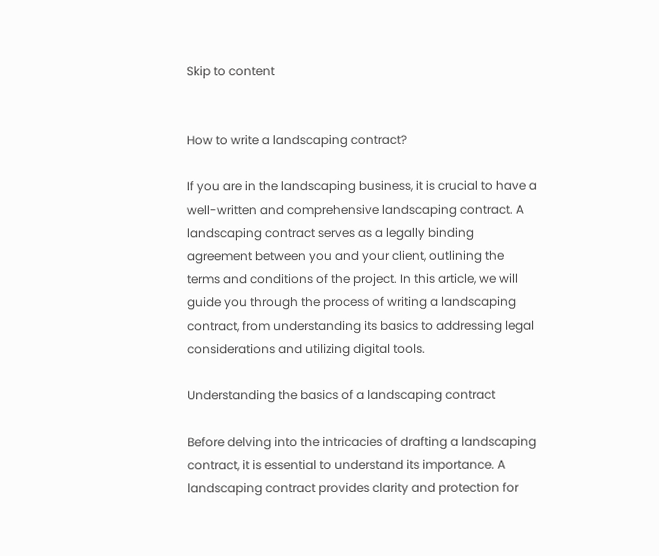Skip to content


How to write a landscaping contract?

If you are in the landscaping business, it is crucial to have a well-written and comprehensive landscaping contract. A landscaping contract serves as a legally binding agreement between you and your client, outlining the terms and conditions of the project. In this article, we will guide you through the process of writing a landscaping contract, from understanding its basics to addressing legal considerations and utilizing digital tools.

Understanding the basics of a landscaping contract

Before delving into the intricacies of drafting a landscaping contract, it is essential to understand its importance. A landscaping contract provides clarity and protection for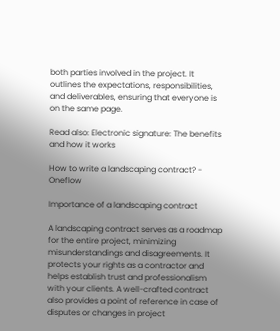both parties involved in the project. It outlines the expectations, responsibilities, and deliverables, ensuring that everyone is on the same page.

Read also: Electronic signature: The benefits and how it works

How to write a landscaping contract? - Oneflow

Importance of a landscaping contract

A landscaping contract serves as a roadmap for the entire project, minimizing misunderstandings and disagreements. It protects your rights as a contractor and helps establish trust and professionalism with your clients. A well-crafted contract also provides a point of reference in case of disputes or changes in project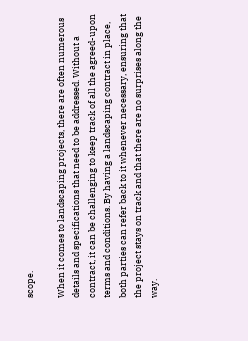scope.

When it comes to landscaping projects, there are often numerous details and specifications that need to be addressed. Without a contract, it can be challenging to keep track of all the agreed-upon terms and conditions. By having a landscaping contract in place, both parties can refer back to it whenever necessary, ensuring that the project stays on track and that there are no surprises along the way.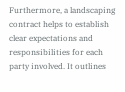Furthermore, a landscaping contract helps to establish clear expectations and responsibilities for each party involved. It outlines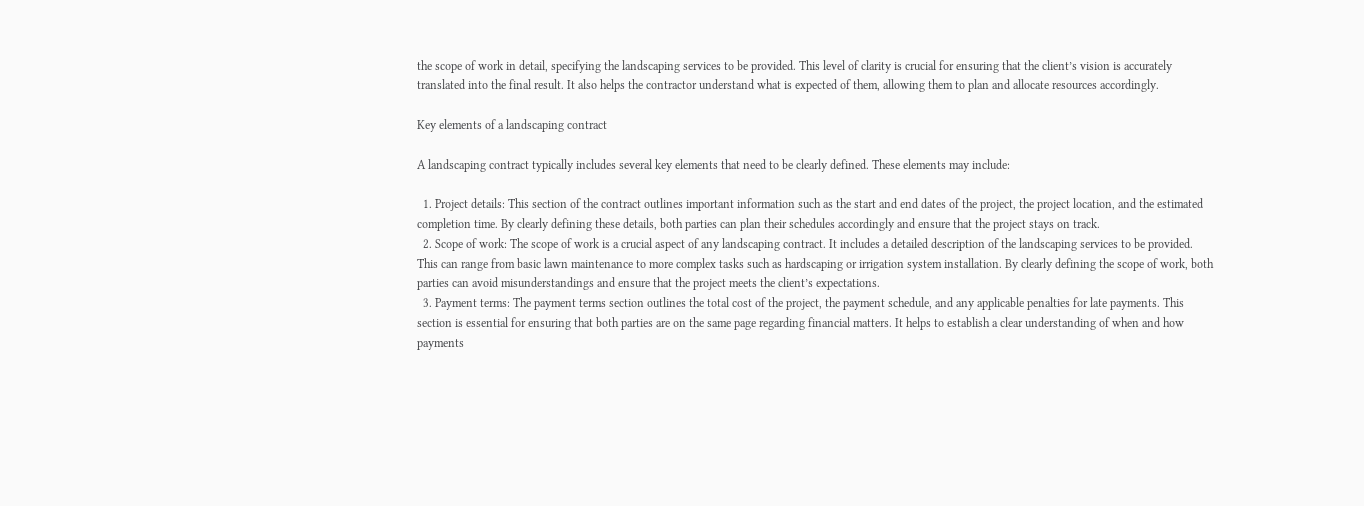the scope of work in detail, specifying the landscaping services to be provided. This level of clarity is crucial for ensuring that the client’s vision is accurately translated into the final result. It also helps the contractor understand what is expected of them, allowing them to plan and allocate resources accordingly.

Key elements of a landscaping contract

A landscaping contract typically includes several key elements that need to be clearly defined. These elements may include:

  1. Project details: This section of the contract outlines important information such as the start and end dates of the project, the project location, and the estimated completion time. By clearly defining these details, both parties can plan their schedules accordingly and ensure that the project stays on track.
  2. Scope of work: The scope of work is a crucial aspect of any landscaping contract. It includes a detailed description of the landscaping services to be provided. This can range from basic lawn maintenance to more complex tasks such as hardscaping or irrigation system installation. By clearly defining the scope of work, both parties can avoid misunderstandings and ensure that the project meets the client’s expectations.
  3. Payment terms: The payment terms section outlines the total cost of the project, the payment schedule, and any applicable penalties for late payments. This section is essential for ensuring that both parties are on the same page regarding financial matters. It helps to establish a clear understanding of when and how payments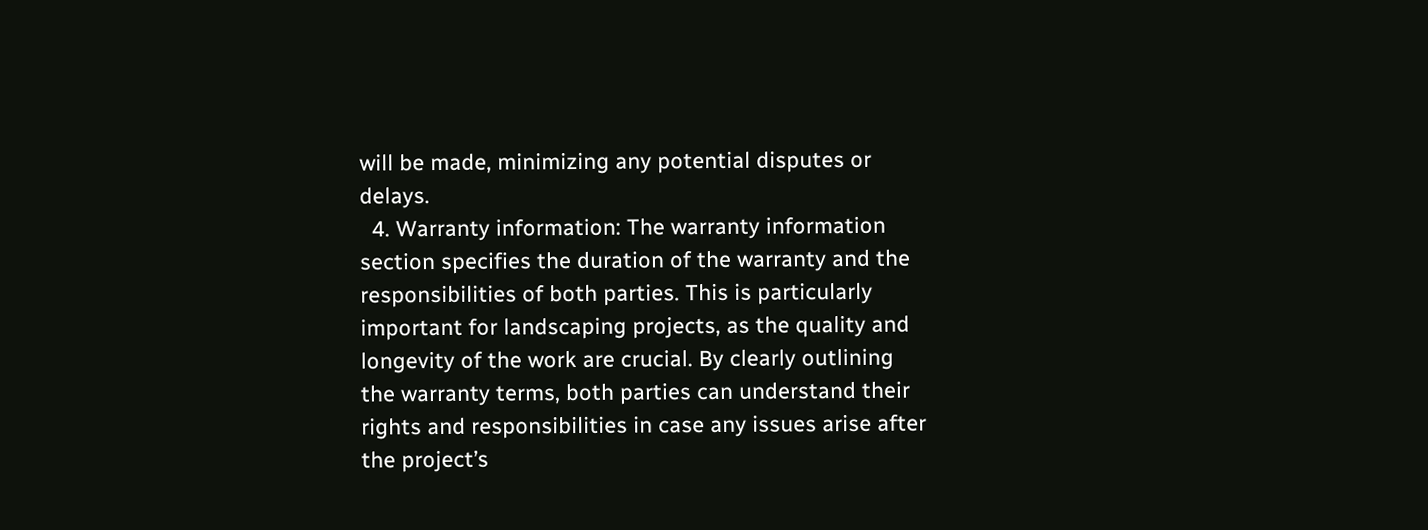will be made, minimizing any potential disputes or delays.
  4. Warranty information: The warranty information section specifies the duration of the warranty and the responsibilities of both parties. This is particularly important for landscaping projects, as the quality and longevity of the work are crucial. By clearly outlining the warranty terms, both parties can understand their rights and responsibilities in case any issues arise after the project’s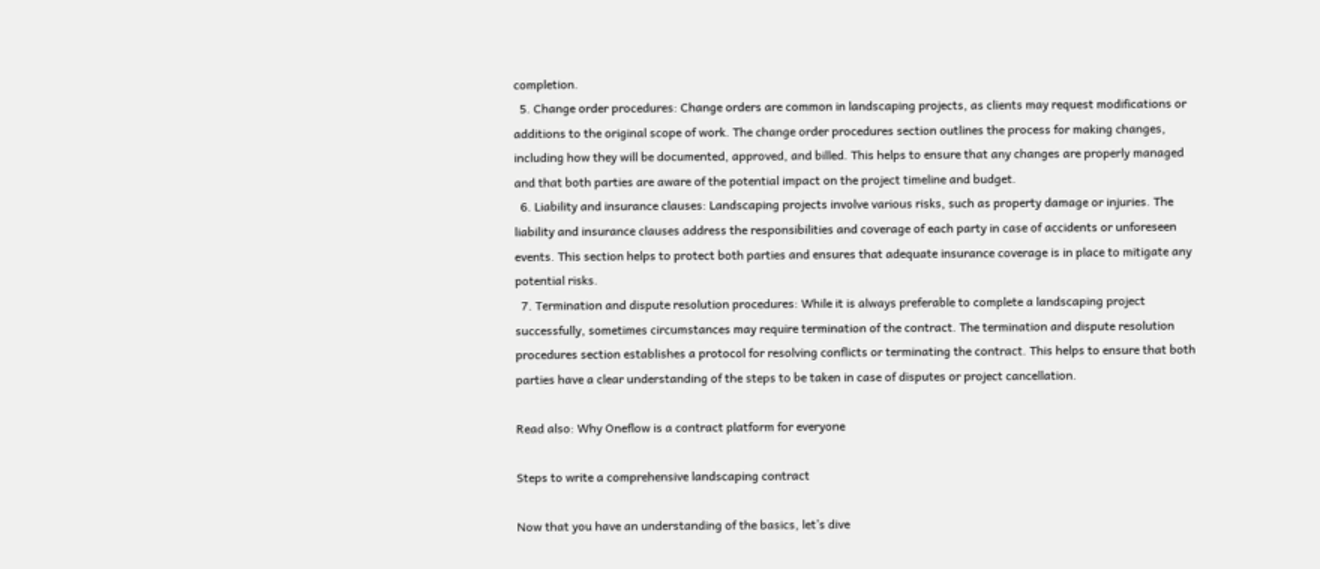completion.
  5. Change order procedures: Change orders are common in landscaping projects, as clients may request modifications or additions to the original scope of work. The change order procedures section outlines the process for making changes, including how they will be documented, approved, and billed. This helps to ensure that any changes are properly managed and that both parties are aware of the potential impact on the project timeline and budget.
  6. Liability and insurance clauses: Landscaping projects involve various risks, such as property damage or injuries. The liability and insurance clauses address the responsibilities and coverage of each party in case of accidents or unforeseen events. This section helps to protect both parties and ensures that adequate insurance coverage is in place to mitigate any potential risks.
  7. Termination and dispute resolution procedures: While it is always preferable to complete a landscaping project successfully, sometimes circumstances may require termination of the contract. The termination and dispute resolution procedures section establishes a protocol for resolving conflicts or terminating the contract. This helps to ensure that both parties have a clear understanding of the steps to be taken in case of disputes or project cancellation.

Read also: Why Oneflow is a contract platform for everyone

Steps to write a comprehensive landscaping contract

Now that you have an understanding of the basics, let’s dive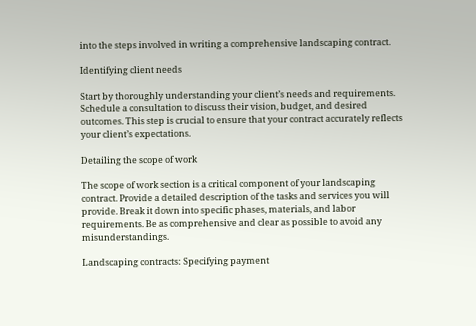into the steps involved in writing a comprehensive landscaping contract.

Identifying client needs

Start by thoroughly understanding your client’s needs and requirements. Schedule a consultation to discuss their vision, budget, and desired outcomes. This step is crucial to ensure that your contract accurately reflects your client’s expectations.

Detailing the scope of work

The scope of work section is a critical component of your landscaping contract. Provide a detailed description of the tasks and services you will provide. Break it down into specific phases, materials, and labor requirements. Be as comprehensive and clear as possible to avoid any misunderstandings.

Landscaping contracts: Specifying payment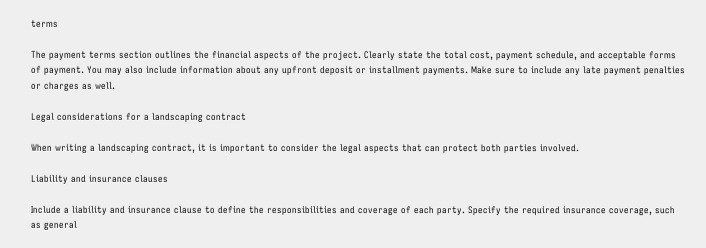terms

The payment terms section outlines the financial aspects of the project. Clearly state the total cost, payment schedule, and acceptable forms of payment. You may also include information about any upfront deposit or installment payments. Make sure to include any late payment penalties or charges as well.

Legal considerations for a landscaping contract

When writing a landscaping contract, it is important to consider the legal aspects that can protect both parties involved.

Liability and insurance clauses

Include a liability and insurance clause to define the responsibilities and coverage of each party. Specify the required insurance coverage, such as general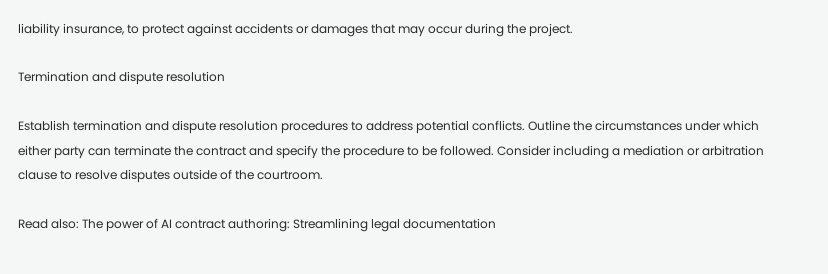liability insurance, to protect against accidents or damages that may occur during the project.

Termination and dispute resolution

Establish termination and dispute resolution procedures to address potential conflicts. Outline the circumstances under which either party can terminate the contract and specify the procedure to be followed. Consider including a mediation or arbitration clause to resolve disputes outside of the courtroom.

Read also: The power of AI contract authoring: Streamlining legal documentation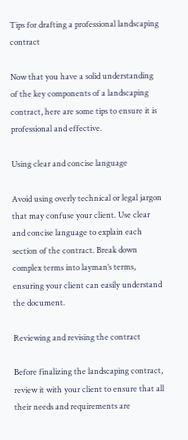Tips for drafting a professional landscaping contract

Now that you have a solid understanding of the key components of a landscaping contract, here are some tips to ensure it is professional and effective.

Using clear and concise language

Avoid using overly technical or legal jargon that may confuse your client. Use clear and concise language to explain each section of the contract. Break down complex terms into layman’s terms, ensuring your client can easily understand the document.

Reviewing and revising the contract

Before finalizing the landscaping contract, review it with your client to ensure that all their needs and requirements are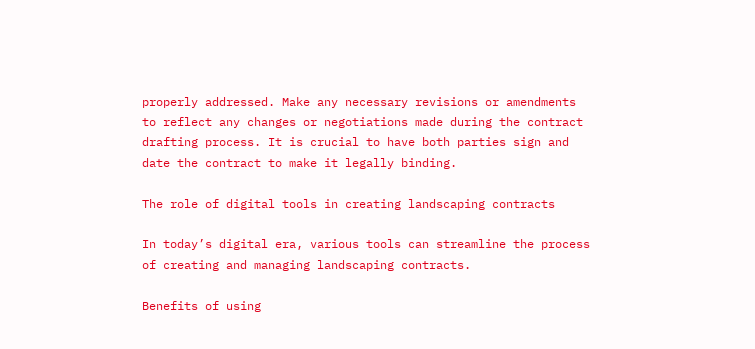properly addressed. Make any necessary revisions or amendments to reflect any changes or negotiations made during the contract drafting process. It is crucial to have both parties sign and date the contract to make it legally binding.

The role of digital tools in creating landscaping contracts

In today’s digital era, various tools can streamline the process of creating and managing landscaping contracts.

Benefits of using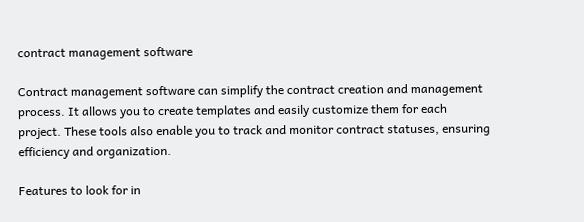contract management software

Contract management software can simplify the contract creation and management process. It allows you to create templates and easily customize them for each project. These tools also enable you to track and monitor contract statuses, ensuring efficiency and organization.

Features to look for in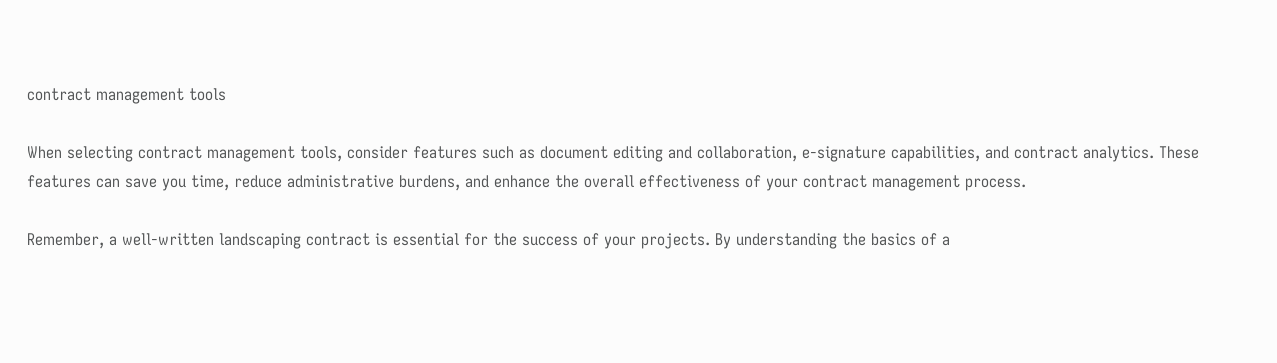contract management tools

When selecting contract management tools, consider features such as document editing and collaboration, e-signature capabilities, and contract analytics. These features can save you time, reduce administrative burdens, and enhance the overall effectiveness of your contract management process.

Remember, a well-written landscaping contract is essential for the success of your projects. By understanding the basics of a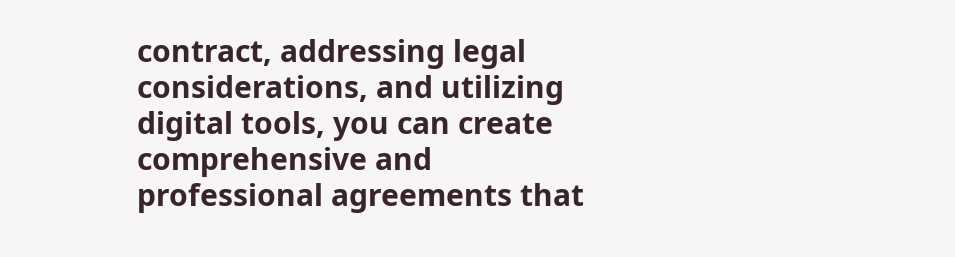contract, addressing legal considerations, and utilizing digital tools, you can create comprehensive and professional agreements that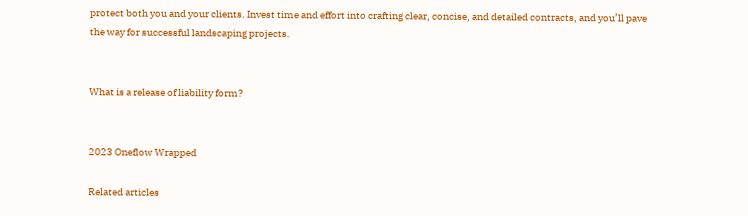protect both you and your clients. Invest time and effort into crafting clear, concise, and detailed contracts, and you’ll pave the way for successful landscaping projects.


What is a release of liability form?


2023 Oneflow Wrapped

Related articles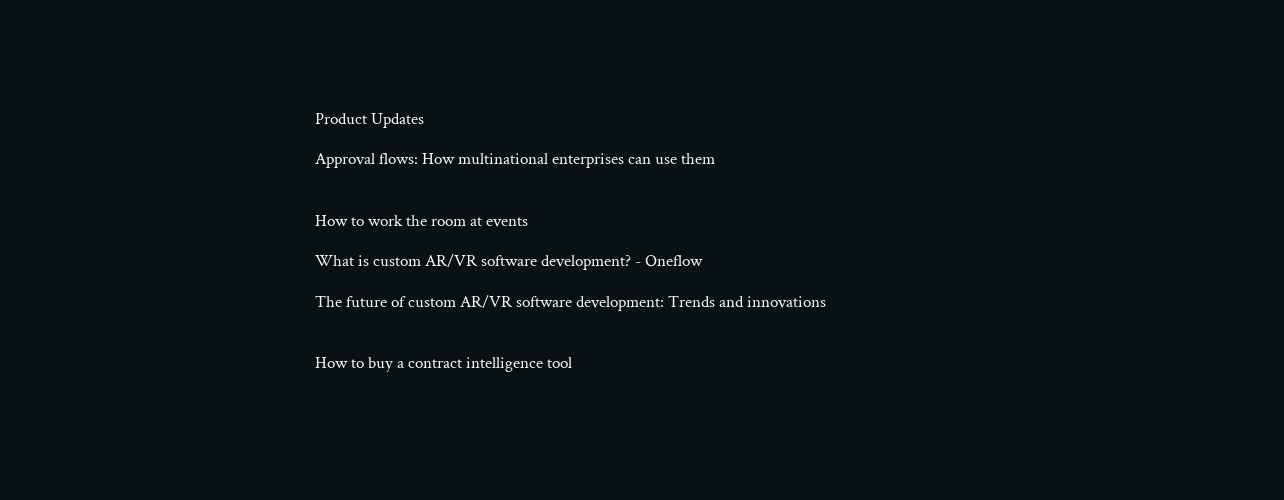Product Updates

Approval flows: How multinational enterprises can use them


How to work the room at events

What is custom AR/VR software development? - Oneflow

The future of custom AR/VR software development: Trends and innovations


How to buy a contract intelligence tool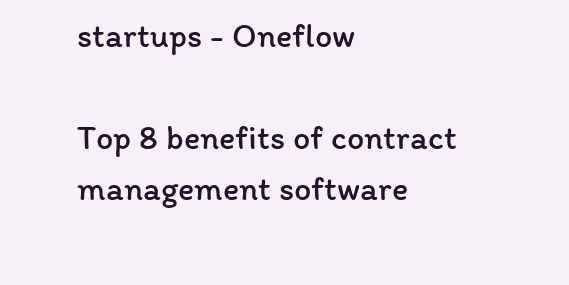startups - Oneflow

Top 8 benefits of contract management software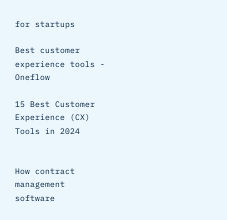for startups

Best customer experience tools - Oneflow

15 Best Customer Experience (CX) Tools in 2024


How contract management software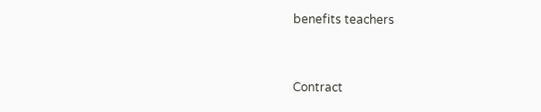benefits teachers


Contract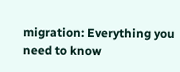migration: Everything you need to know